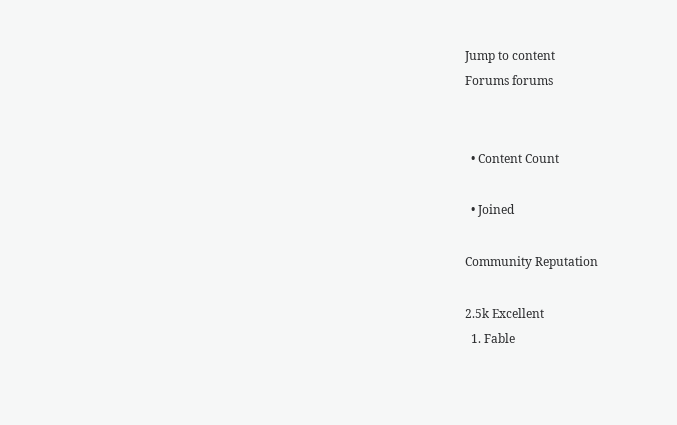Jump to content
Forums forums


  • Content Count

  • Joined

Community Reputation

2.5k Excellent
  1. Fable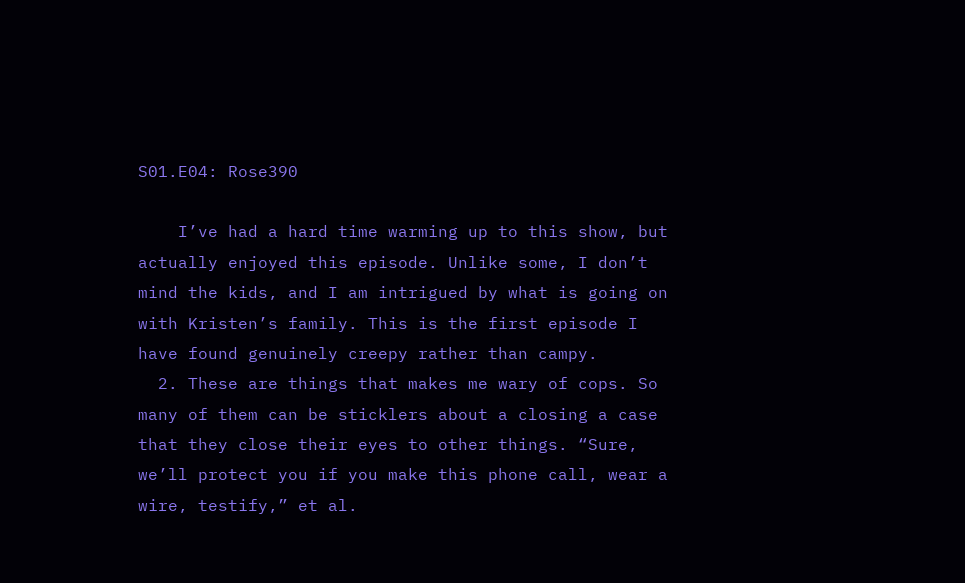S01.E04: Rose390

    I’ve had a hard time warming up to this show, but actually enjoyed this episode. Unlike some, I don’t mind the kids, and I am intrigued by what is going on with Kristen’s family. This is the first episode I have found genuinely creepy rather than campy.
  2. These are things that makes me wary of cops. So many of them can be sticklers about a closing a case that they close their eyes to other things. “Sure, we’ll protect you if you make this phone call, wear a wire, testify,” et al.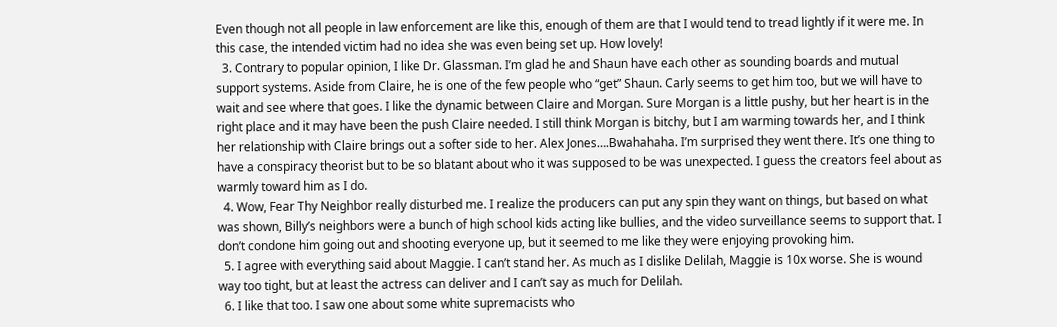Even though not all people in law enforcement are like this, enough of them are that I would tend to tread lightly if it were me. In this case, the intended victim had no idea she was even being set up. How lovely!
  3. Contrary to popular opinion, I like Dr. Glassman. I’m glad he and Shaun have each other as sounding boards and mutual support systems. Aside from Claire, he is one of the few people who “get” Shaun. Carly seems to get him too, but we will have to wait and see where that goes. I like the dynamic between Claire and Morgan. Sure Morgan is a little pushy, but her heart is in the right place and it may have been the push Claire needed. I still think Morgan is bitchy, but I am warming towards her, and I think her relationship with Claire brings out a softer side to her. Alex Jones….Bwahahaha. I’m surprised they went there. It’s one thing to have a conspiracy theorist but to be so blatant about who it was supposed to be was unexpected. I guess the creators feel about as warmly toward him as I do.
  4. Wow, Fear Thy Neighbor really disturbed me. I realize the producers can put any spin they want on things, but based on what was shown, Billy’s neighbors were a bunch of high school kids acting like bullies, and the video surveillance seems to support that. I don’t condone him going out and shooting everyone up, but it seemed to me like they were enjoying provoking him.
  5. I agree with everything said about Maggie. I can’t stand her. As much as I dislike Delilah, Maggie is 10x worse. She is wound way too tight, but at least the actress can deliver and I can’t say as much for Delilah.
  6. I like that too. I saw one about some white supremacists who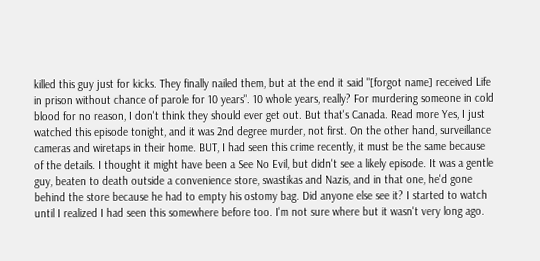killed this guy just for kicks. They finally nailed them, but at the end it said "[forgot name] received Life in prison without chance of parole for 10 years". 10 whole years, really? For murdering someone in cold blood for no reason, I don't think they should ever get out. But that's Canada. Read more Yes, I just watched this episode tonight, and it was 2nd degree murder, not first. On the other hand, surveillance cameras and wiretaps in their home. BUT, I had seen this crime recently, it must be the same because of the details. I thought it might have been a See No Evil, but didn't see a likely episode. It was a gentle guy, beaten to death outside a convenience store, swastikas and Nazis, and in that one, he'd gone behind the store because he had to empty his ostomy bag. Did anyone else see it? I started to watch until I realized I had seen this somewhere before too. I'm not sure where but it wasn't very long ago.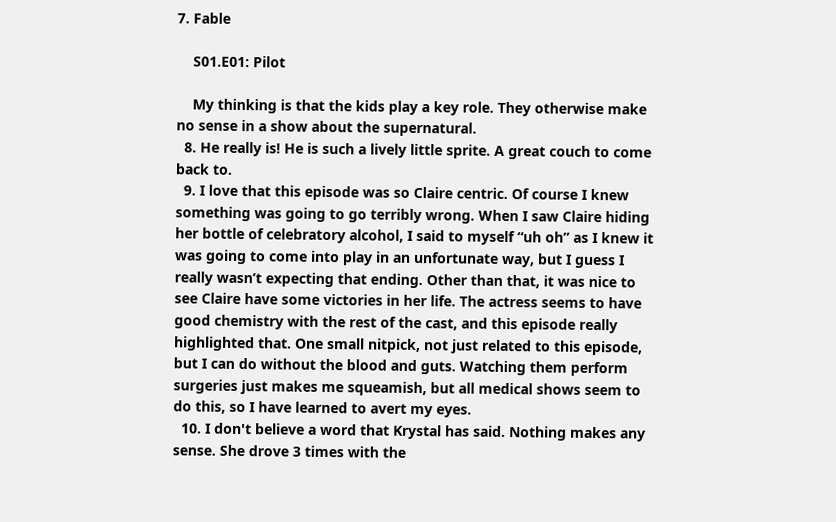7. Fable

    S01.E01: Pilot

    My thinking is that the kids play a key role. They otherwise make no sense in a show about the supernatural.
  8. He really is! He is such a lively little sprite. A great couch to come back to.
  9. I love that this episode was so Claire centric. Of course I knew something was going to go terribly wrong. When I saw Claire hiding her bottle of celebratory alcohol, I said to myself “uh oh” as I knew it was going to come into play in an unfortunate way, but I guess I really wasn’t expecting that ending. Other than that, it was nice to see Claire have some victories in her life. The actress seems to have good chemistry with the rest of the cast, and this episode really highlighted that. One small nitpick, not just related to this episode, but I can do without the blood and guts. Watching them perform surgeries just makes me squeamish, but all medical shows seem to do this, so I have learned to avert my eyes.
  10. I don't believe a word that Krystal has said. Nothing makes any sense. She drove 3 times with the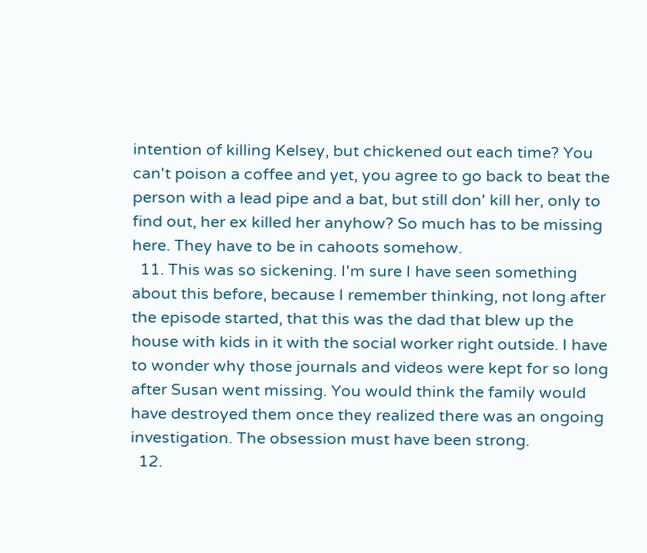intention of killing Kelsey, but chickened out each time? You can't poison a coffee and yet, you agree to go back to beat the person with a lead pipe and a bat, but still don' kill her, only to find out, her ex killed her anyhow? So much has to be missing here. They have to be in cahoots somehow.
  11. This was so sickening. I'm sure I have seen something about this before, because I remember thinking, not long after the episode started, that this was the dad that blew up the house with kids in it with the social worker right outside. I have to wonder why those journals and videos were kept for so long after Susan went missing. You would think the family would have destroyed them once they realized there was an ongoing investigation. The obsession must have been strong.
  12.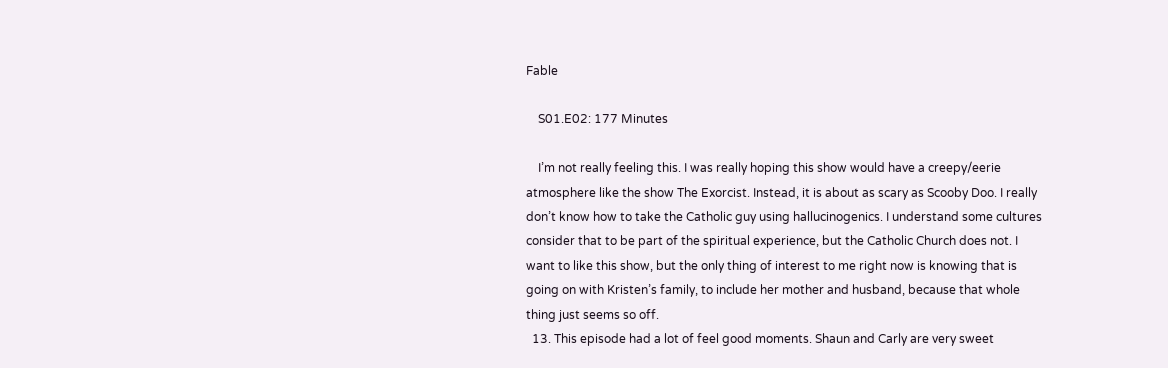Fable

    S01.E02: 177 Minutes

    I’m not really feeling this. I was really hoping this show would have a creepy/eerie atmosphere like the show The Exorcist. Instead, it is about as scary as Scooby Doo. I really don’t know how to take the Catholic guy using hallucinogenics. I understand some cultures consider that to be part of the spiritual experience, but the Catholic Church does not. I want to like this show, but the only thing of interest to me right now is knowing that is going on with Kristen’s family, to include her mother and husband, because that whole thing just seems so off.
  13. This episode had a lot of feel good moments. Shaun and Carly are very sweet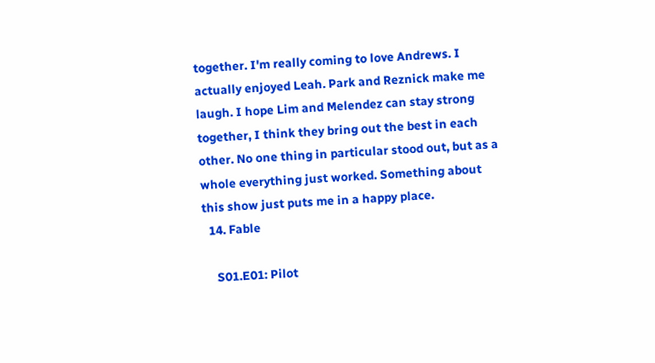together. I'm really coming to love Andrews. I actually enjoyed Leah. Park and Reznick make me laugh. I hope Lim and Melendez can stay strong together, I think they bring out the best in each other. No one thing in particular stood out, but as a whole everything just worked. Something about this show just puts me in a happy place.
  14. Fable

    S01.E01: Pilot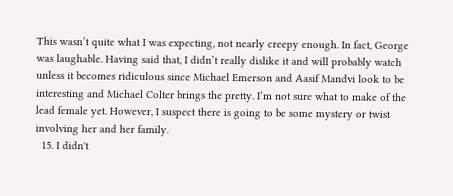This wasn’t quite what I was expecting, not nearly creepy enough. In fact, George was laughable. Having said that, I didn’t really dislike it and will probably watch unless it becomes ridiculous since Michael Emerson and Aasif Mandvi look to be interesting and Michael Colter brings the pretty. I’m not sure what to make of the lead female yet. However, I suspect there is going to be some mystery or twist involving her and her family.
  15. I didn't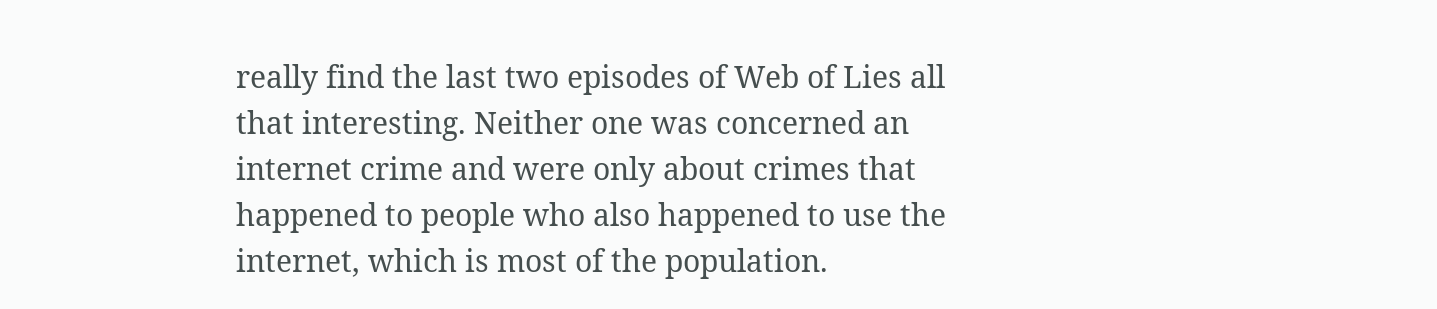really find the last two episodes of Web of Lies all that interesting. Neither one was concerned an internet crime and were only about crimes that happened to people who also happened to use the internet, which is most of the population.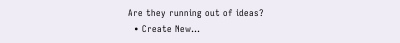Are they running out of ideas?
  • Create New...